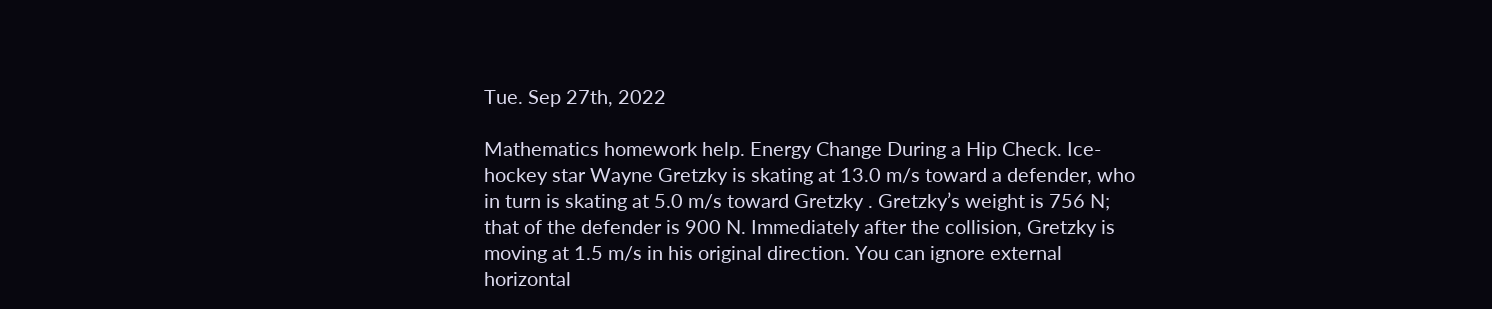Tue. Sep 27th, 2022

Mathematics homework help. Energy Change During a Hip Check. Ice-hockey star Wayne Gretzky is skating at 13.0 m/s toward a defender, who in turn is skating at 5.0 m/s toward Gretzky . Gretzky’s weight is 756 N; that of the defender is 900 N. Immediately after the collision, Gretzky is moving at 1.5 m/s in his original direction. You can ignore external horizontal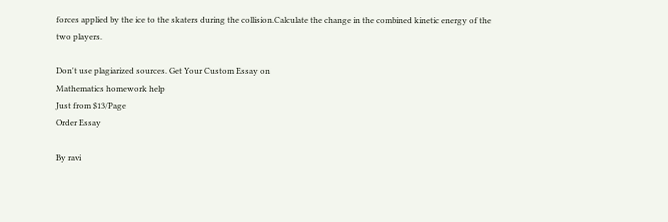forces applied by the ice to the skaters during the collision.Calculate the change in the combined kinetic energy of the two players.

Don't use plagiarized sources. Get Your Custom Essay on
Mathematics homework help
Just from $13/Page
Order Essay

By ravi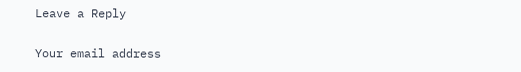Leave a Reply

Your email address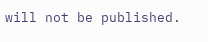will not be published.